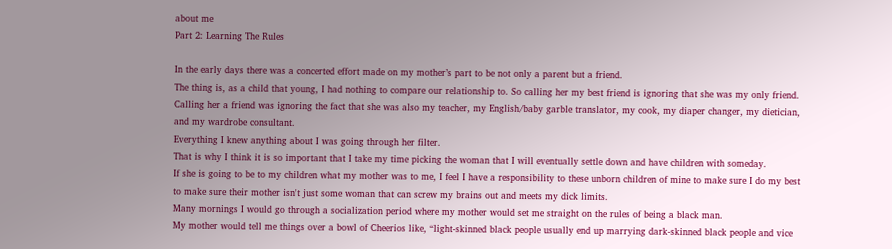about me
Part 2: Learning The Rules

In the early days there was a concerted effort made on my mother’s part to be not only a parent but a friend.
The thing is, as a child that young, I had nothing to compare our relationship to. So calling her my best friend is ignoring that she was my only friend. Calling her a friend was ignoring the fact that she was also my teacher, my English/baby garble translator, my cook, my diaper changer, my dietician, and my wardrobe consultant.
Everything I knew anything about I was going through her filter.
That is why I think it is so important that I take my time picking the woman that I will eventually settle down and have children with someday.
If she is going to be to my children what my mother was to me, I feel I have a responsibility to these unborn children of mine to make sure I do my best to make sure their mother isn't just some woman that can screw my brains out and meets my dick limits.
Many mornings I would go through a socialization period where my mother would set me straight on the rules of being a black man.
My mother would tell me things over a bowl of Cheerios like, “light-skinned black people usually end up marrying dark-skinned black people and vice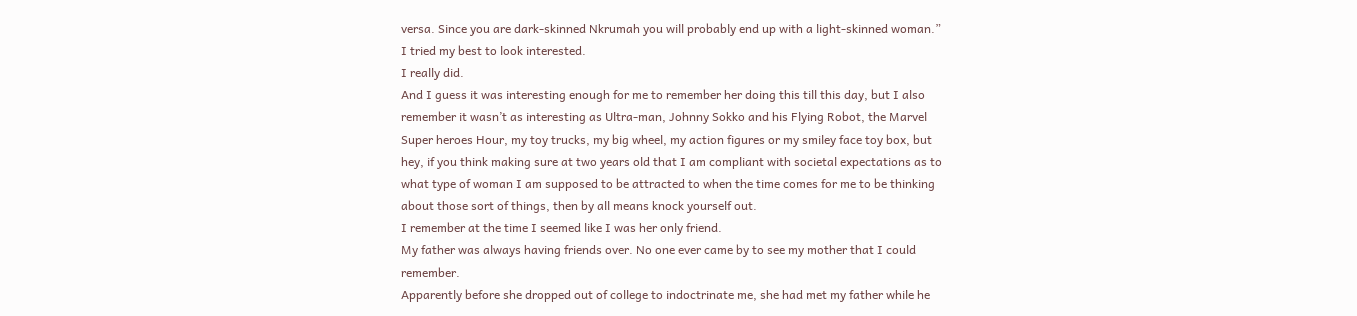versa. Since you are dark-skinned Nkrumah you will probably end up with a light-skinned woman.”
I tried my best to look interested.
I really did.
And I guess it was interesting enough for me to remember her doing this till this day, but I also remember it wasn’t as interesting as Ultra-man, Johnny Sokko and his Flying Robot, the Marvel Super heroes Hour, my toy trucks, my big wheel, my action figures or my smiley face toy box, but hey, if you think making sure at two years old that I am compliant with societal expectations as to what type of woman I am supposed to be attracted to when the time comes for me to be thinking about those sort of things, then by all means knock yourself out.
I remember at the time I seemed like I was her only friend.
My father was always having friends over. No one ever came by to see my mother that I could remember.
Apparently before she dropped out of college to indoctrinate me, she had met my father while he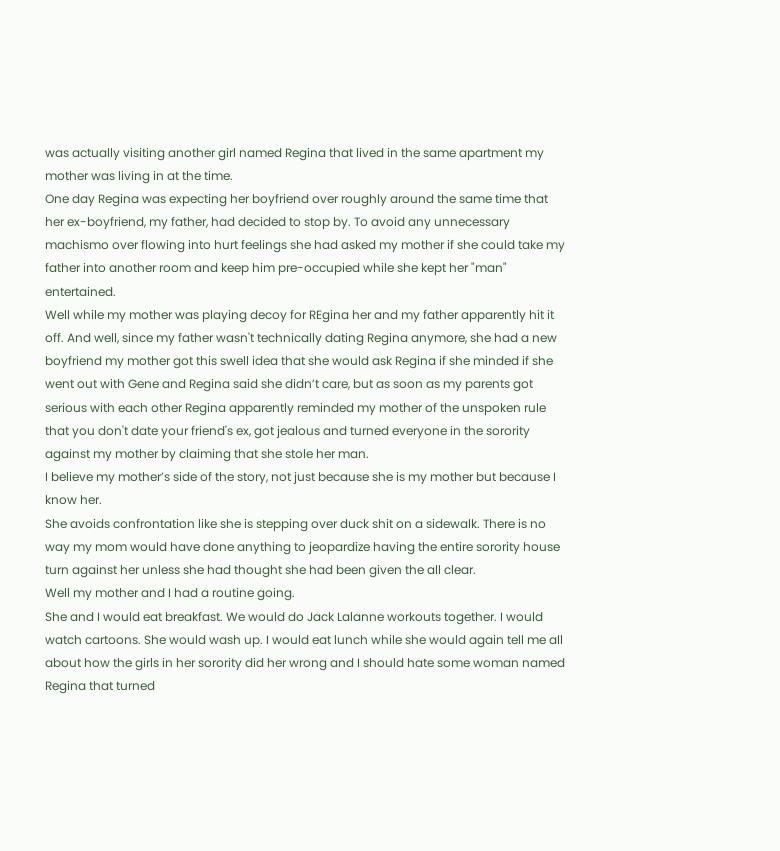was actually visiting another girl named Regina that lived in the same apartment my mother was living in at the time.
One day Regina was expecting her boyfriend over roughly around the same time that her ex-boyfriend, my father, had decided to stop by. To avoid any unnecessary machismo over flowing into hurt feelings she had asked my mother if she could take my father into another room and keep him pre-occupied while she kept her "man" entertained.
Well while my mother was playing decoy for REgina her and my father apparently hit it off. And well, since my father wasn't technically dating Regina anymore, she had a new boyfriend my mother got this swell idea that she would ask Regina if she minded if she went out with Gene and Regina said she didn’t care, but as soon as my parents got serious with each other Regina apparently reminded my mother of the unspoken rule that you don't date your friend's ex, got jealous and turned everyone in the sorority against my mother by claiming that she stole her man.
I believe my mother’s side of the story, not just because she is my mother but because I know her.
She avoids confrontation like she is stepping over duck shit on a sidewalk. There is no way my mom would have done anything to jeopardize having the entire sorority house turn against her unless she had thought she had been given the all clear.
Well my mother and I had a routine going.
She and I would eat breakfast. We would do Jack Lalanne workouts together. I would watch cartoons. She would wash up. I would eat lunch while she would again tell me all about how the girls in her sorority did her wrong and I should hate some woman named Regina that turned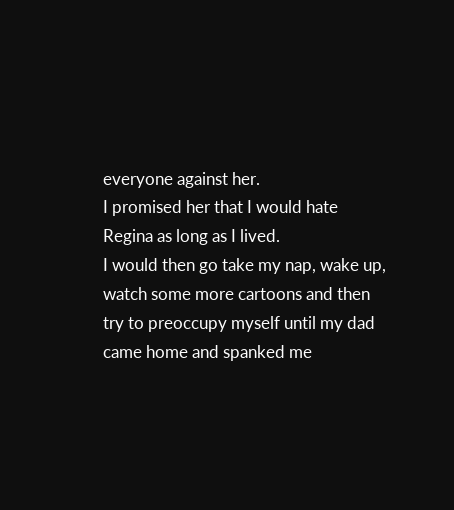everyone against her.
I promised her that I would hate Regina as long as I lived.
I would then go take my nap, wake up, watch some more cartoons and then try to preoccupy myself until my dad came home and spanked me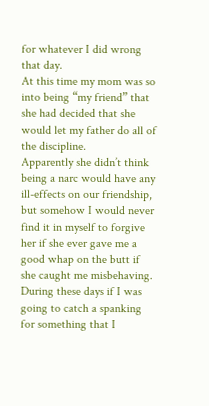for whatever I did wrong that day.
At this time my mom was so into being “my friend” that she had decided that she would let my father do all of the discipline.
Apparently she didn’t think being a narc would have any ill-effects on our friendship, but somehow I would never find it in myself to forgive her if she ever gave me a good whap on the butt if she caught me misbehaving.
During these days if I was going to catch a spanking for something that I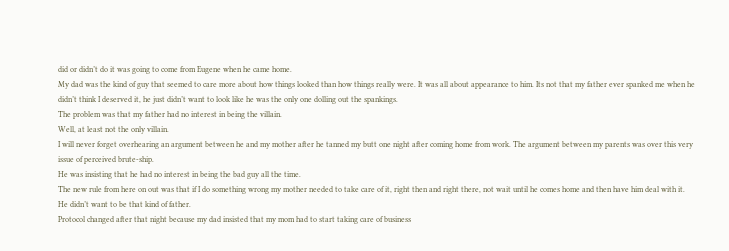did or didn’t do it was going to come from Eugene when he came home.
My dad was the kind of guy that seemed to care more about how things looked than how things really were. It was all about appearance to him. Its not that my father ever spanked me when he didn’t think I deserved it, he just didn’t want to look like he was the only one dolling out the spankings.
The problem was that my father had no interest in being the villain.
Well, at least not the only villain.
I will never forget overhearing an argument between he and my mother after he tanned my butt one night after coming home from work. The argument between my parents was over this very issue of perceived brute-ship.
He was insisting that he had no interest in being the bad guy all the time.
The new rule from here on out was that if I do something wrong my mother needed to take care of it, right then and right there, not wait until he comes home and then have him deal with it.
He didn’t want to be that kind of father.
Protocol changed after that night because my dad insisted that my mom had to start taking care of business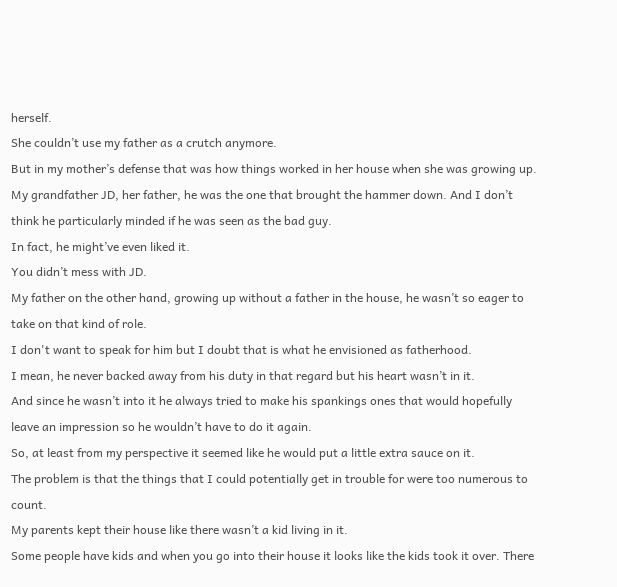herself.
She couldn’t use my father as a crutch anymore.
But in my mother’s defense that was how things worked in her house when she was growing up. My grandfather JD, her father, he was the one that brought the hammer down. And I don’t think he particularly minded if he was seen as the bad guy.
In fact, he might’ve even liked it.
You didn’t mess with JD.
My father on the other hand, growing up without a father in the house, he wasn’t so eager to take on that kind of role.
I don't want to speak for him but I doubt that is what he envisioned as fatherhood.
I mean, he never backed away from his duty in that regard but his heart wasn’t in it.
And since he wasn’t into it he always tried to make his spankings ones that would hopefully leave an impression so he wouldn’t have to do it again.
So, at least from my perspective it seemed like he would put a little extra sauce on it.
The problem is that the things that I could potentially get in trouble for were too numerous to count.
My parents kept their house like there wasn’t a kid living in it.
Some people have kids and when you go into their house it looks like the kids took it over. There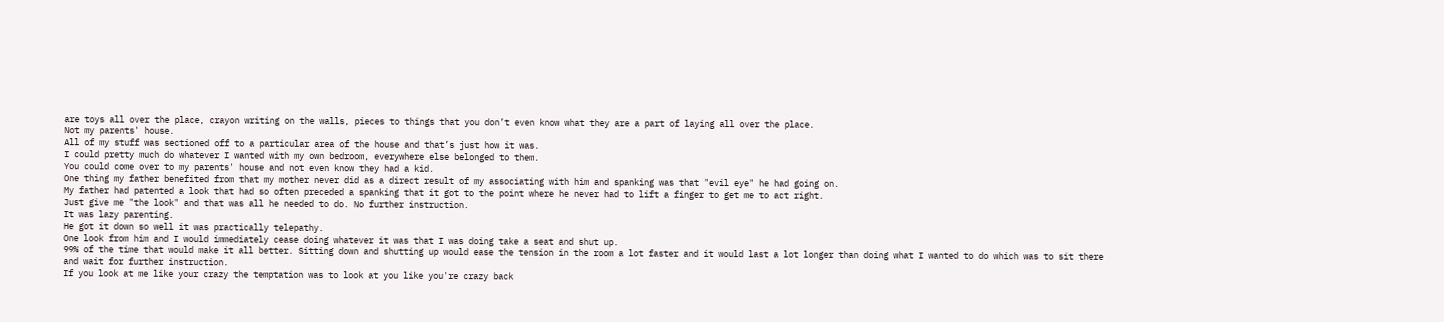are toys all over the place, crayon writing on the walls, pieces to things that you don’t even know what they are a part of laying all over the place.
Not my parents' house.
All of my stuff was sectioned off to a particular area of the house and that’s just how it was.
I could pretty much do whatever I wanted with my own bedroom, everywhere else belonged to them.
You could come over to my parents' house and not even know they had a kid.
One thing my father benefited from that my mother never did as a direct result of my associating with him and spanking was that "evil eye" he had going on.
My father had patented a look that had so often preceded a spanking that it got to the point where he never had to lift a finger to get me to act right.
Just give me "the look" and that was all he needed to do. No further instruction.
It was lazy parenting.
He got it down so well it was practically telepathy.
One look from him and I would immediately cease doing whatever it was that I was doing take a seat and shut up.
99% of the time that would make it all better. Sitting down and shutting up would ease the tension in the room a lot faster and it would last a lot longer than doing what I wanted to do which was to sit there and wait for further instruction.
If you look at me like your crazy the temptation was to look at you like you're crazy back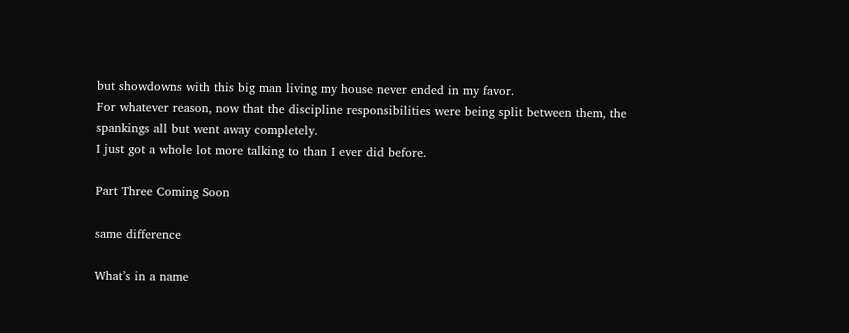but showdowns with this big man living my house never ended in my favor.
For whatever reason, now that the discipline responsibilities were being split between them, the spankings all but went away completely.
I just got a whole lot more talking to than I ever did before.

Part Three Coming Soon

same difference

What’s in a name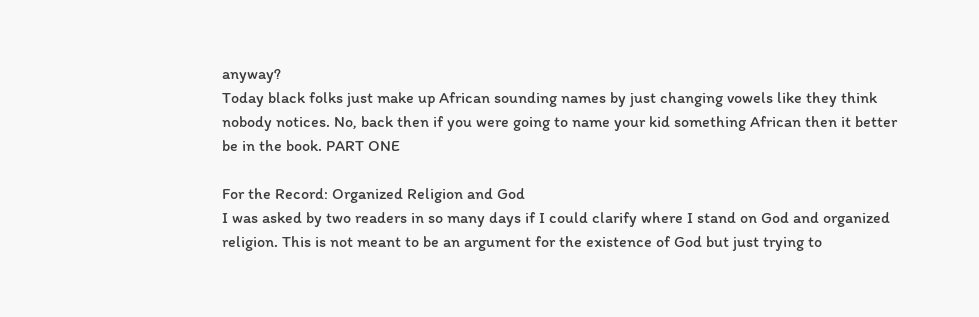anyway?
Today black folks just make up African sounding names by just changing vowels like they think nobody notices. No, back then if you were going to name your kid something African then it better be in the book. PART ONE

For the Record: Organized Religion and God
I was asked by two readers in so many days if I could clarify where I stand on God and organized religion. This is not meant to be an argument for the existence of God but just trying to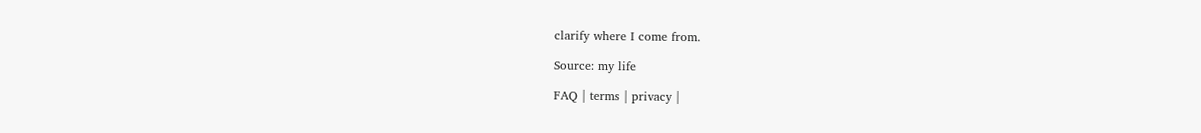clarify where I come from.

Source: my life

FAQ | terms | privacy |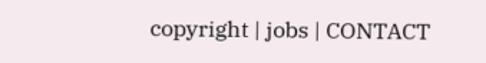copyright | jobs | CONTACT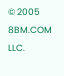© 2005 8BM.COM LLC.